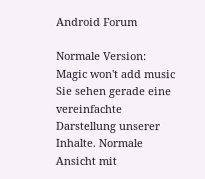Android Forum

Normale Version: Magic won't add music
Sie sehen gerade eine vereinfachte Darstellung unserer Inhalte. Normale Ansicht mit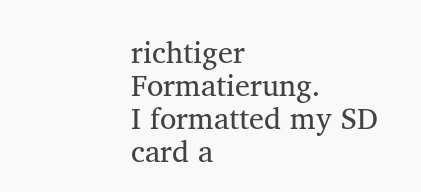richtiger Formatierung.
I formatted my SD card a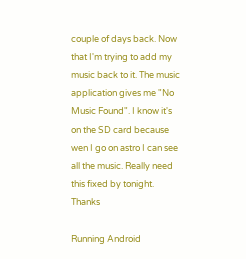couple of days back. Now that I'm trying to add my music back to it. The music application gives me "No Music Found". I know it's on the SD card because wen I go on astro I can see all the music. Really need this fixed by tonight. Thanks

Running Android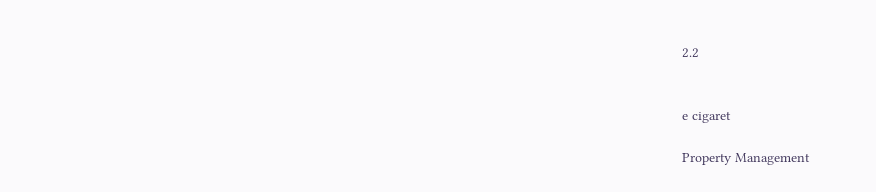2.2


e cigaret

Property Management